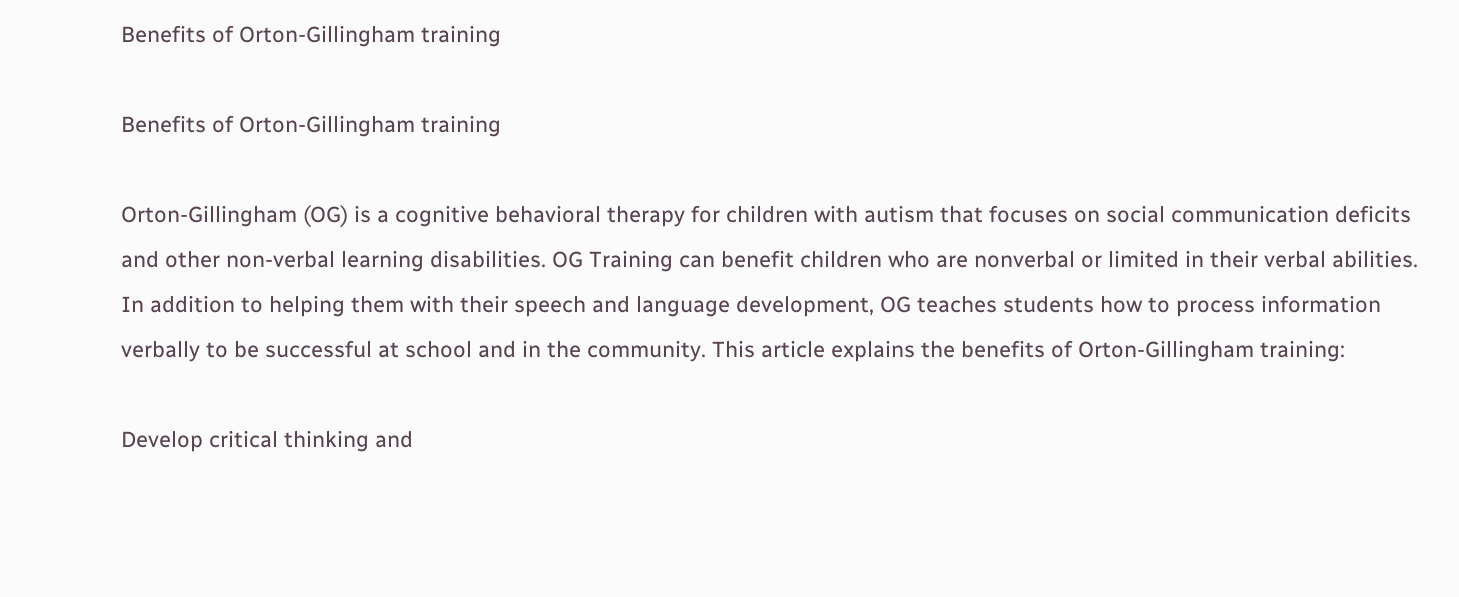Benefits of Orton-Gillingham training

Benefits of Orton-Gillingham training

Orton-Gillingham (OG) is a cognitive behavioral therapy for children with autism that focuses on social communication deficits and other non-verbal learning disabilities. OG Training can benefit children who are nonverbal or limited in their verbal abilities. In addition to helping them with their speech and language development, OG teaches students how to process information verbally to be successful at school and in the community. This article explains the benefits of Orton-Gillingham training:

Develop critical thinking and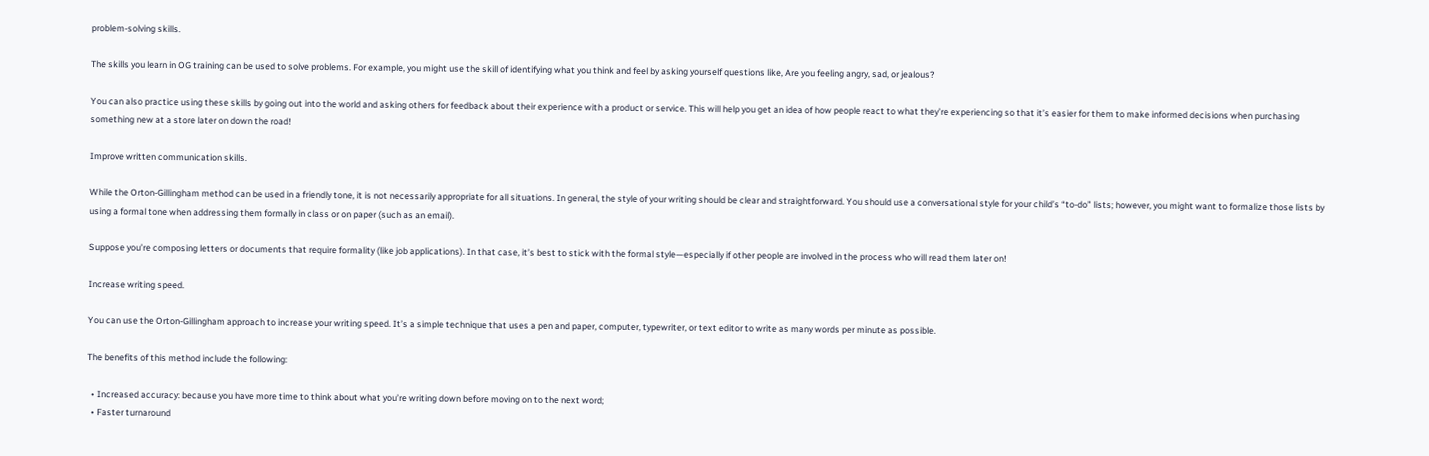problem-solving skills.

The skills you learn in OG training can be used to solve problems. For example, you might use the skill of identifying what you think and feel by asking yourself questions like, Are you feeling angry, sad, or jealous?

You can also practice using these skills by going out into the world and asking others for feedback about their experience with a product or service. This will help you get an idea of how people react to what they’re experiencing so that it’s easier for them to make informed decisions when purchasing something new at a store later on down the road!

Improve written communication skills.

While the Orton-Gillingham method can be used in a friendly tone, it is not necessarily appropriate for all situations. In general, the style of your writing should be clear and straightforward. You should use a conversational style for your child’s “to-do” lists; however, you might want to formalize those lists by using a formal tone when addressing them formally in class or on paper (such as an email).

Suppose you’re composing letters or documents that require formality (like job applications). In that case, it’s best to stick with the formal style—especially if other people are involved in the process who will read them later on!

Increase writing speed.

You can use the Orton-Gillingham approach to increase your writing speed. It’s a simple technique that uses a pen and paper, computer, typewriter, or text editor to write as many words per minute as possible.

The benefits of this method include the following:

  • Increased accuracy: because you have more time to think about what you’re writing down before moving on to the next word;
  • Faster turnaround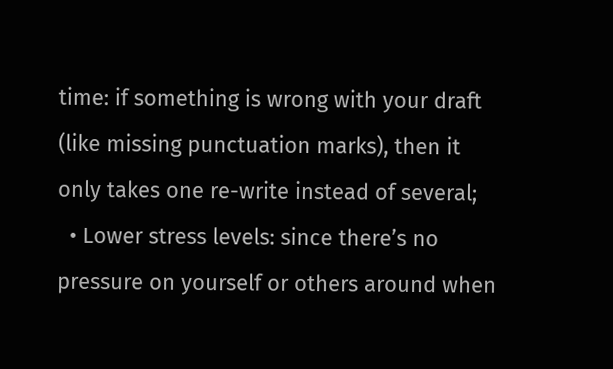time: if something is wrong with your draft (like missing punctuation marks), then it only takes one re-write instead of several;
  • Lower stress levels: since there’s no pressure on yourself or others around when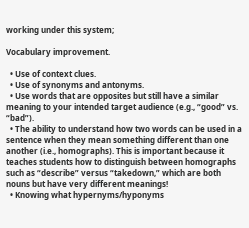working under this system;

Vocabulary improvement.

  • Use of context clues.
  • Use of synonyms and antonyms.
  • Use words that are opposites but still have a similar meaning to your intended target audience (e.g., “good” vs. “bad”).
  • The ability to understand how two words can be used in a sentence when they mean something different than one another (i.e., homographs). This is important because it teaches students how to distinguish between homographs such as “describe” versus “takedown,” which are both nouns but have very different meanings!
  • Knowing what hypernyms/hyponyms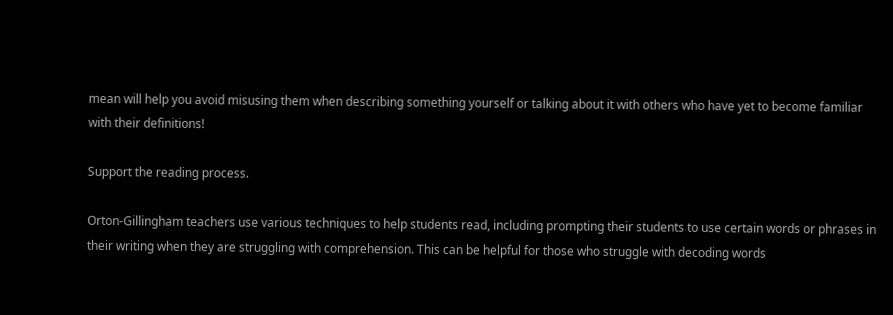mean will help you avoid misusing them when describing something yourself or talking about it with others who have yet to become familiar with their definitions!

Support the reading process.

Orton-Gillingham teachers use various techniques to help students read, including prompting their students to use certain words or phrases in their writing when they are struggling with comprehension. This can be helpful for those who struggle with decoding words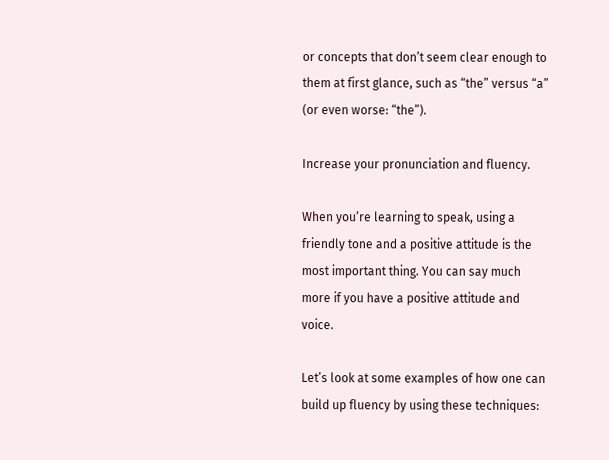or concepts that don’t seem clear enough to them at first glance, such as “the” versus “a” (or even worse: “the”).

Increase your pronunciation and fluency.

When you’re learning to speak, using a friendly tone and a positive attitude is the most important thing. You can say much more if you have a positive attitude and voice.

Let’s look at some examples of how one can build up fluency by using these techniques: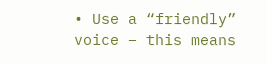• Use a “friendly” voice – this means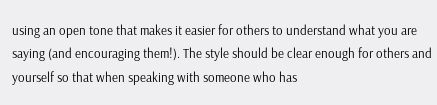using an open tone that makes it easier for others to understand what you are saying (and encouraging them!). The style should be clear enough for others and yourself so that when speaking with someone who has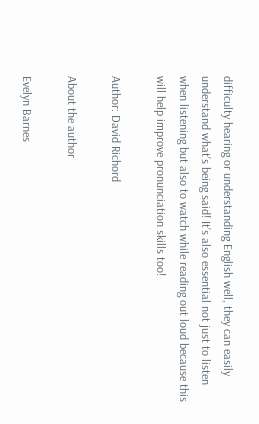difficulty hearing or understanding English well, they can easily understand what’s being said! It’s also essential not just to listen when listening but also to watch while reading out loud because this will help improve pronunciation skills too!

Author: David Richord

About the author

Evelyn Barnes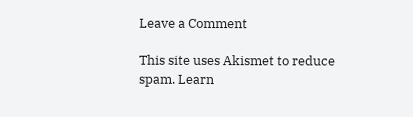Leave a Comment

This site uses Akismet to reduce spam. Learn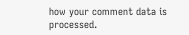how your comment data is processed.